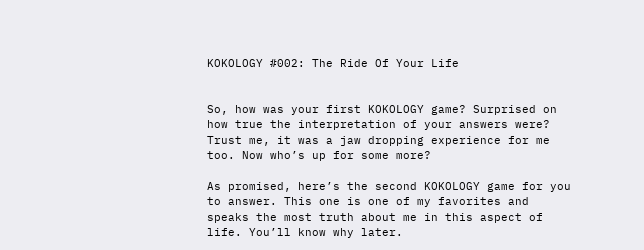KOKOLOGY #002: The Ride Of Your Life


So, how was your first KOKOLOGY game? Surprised on how true the interpretation of your answers were? Trust me, it was a jaw dropping experience for me too. Now who’s up for some more?

As promised, here’s the second KOKOLOGY game for you to answer. This one is one of my favorites and speaks the most truth about me in this aspect of life. You’ll know why later.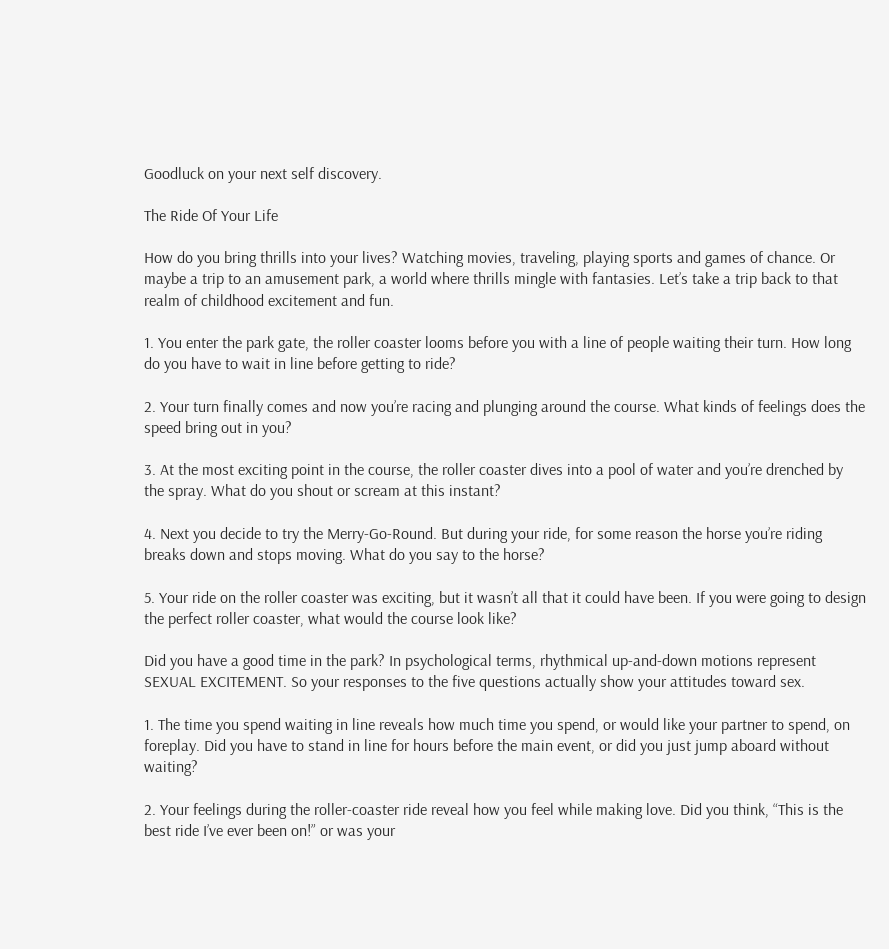Goodluck on your next self discovery.

The Ride Of Your Life

How do you bring thrills into your lives? Watching movies, traveling, playing sports and games of chance. Or maybe a trip to an amusement park, a world where thrills mingle with fantasies. Let’s take a trip back to that realm of childhood excitement and fun.

1. You enter the park gate, the roller coaster looms before you with a line of people waiting their turn. How long do you have to wait in line before getting to ride?

2. Your turn finally comes and now you’re racing and plunging around the course. What kinds of feelings does the speed bring out in you?

3. At the most exciting point in the course, the roller coaster dives into a pool of water and you’re drenched by the spray. What do you shout or scream at this instant?

4. Next you decide to try the Merry-Go-Round. But during your ride, for some reason the horse you’re riding breaks down and stops moving. What do you say to the horse?

5. Your ride on the roller coaster was exciting, but it wasn’t all that it could have been. If you were going to design the perfect roller coaster, what would the course look like?

Did you have a good time in the park? In psychological terms, rhythmical up-and-down motions represent SEXUAL EXCITEMENT. So your responses to the five questions actually show your attitudes toward sex.

1. The time you spend waiting in line reveals how much time you spend, or would like your partner to spend, on foreplay. Did you have to stand in line for hours before the main event, or did you just jump aboard without waiting?

2. Your feelings during the roller-coaster ride reveal how you feel while making love. Did you think, “This is the best ride I’ve ever been on!” or was your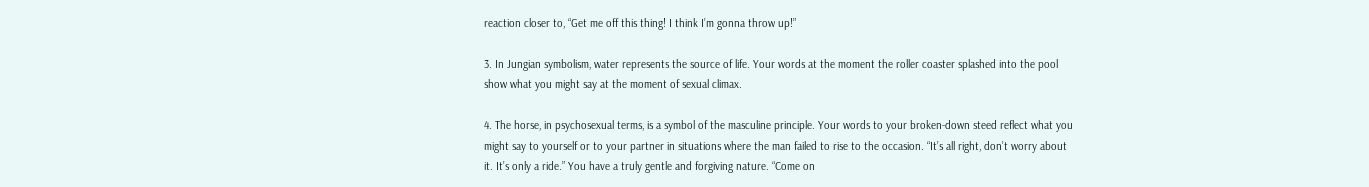reaction closer to, “Get me off this thing! I think I’m gonna throw up!”

3. In Jungian symbolism, water represents the source of life. Your words at the moment the roller coaster splashed into the pool show what you might say at the moment of sexual climax.

4. The horse, in psychosexual terms, is a symbol of the masculine principle. Your words to your broken-down steed reflect what you might say to yourself or to your partner in situations where the man failed to rise to the occasion. “It’s all right, don’t worry about it. It’s only a ride.” You have a truly gentle and forgiving nature. “Come on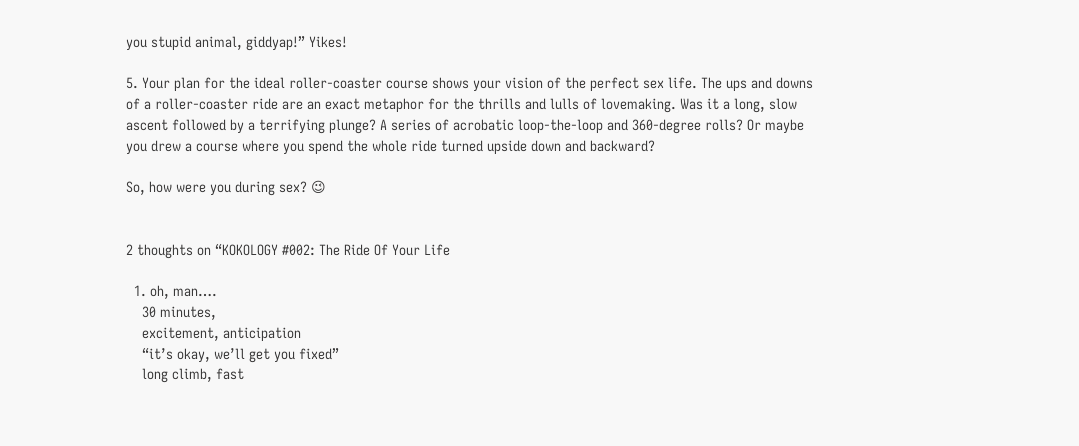you stupid animal, giddyap!” Yikes!

5. Your plan for the ideal roller-coaster course shows your vision of the perfect sex life. The ups and downs of a roller-coaster ride are an exact metaphor for the thrills and lulls of lovemaking. Was it a long, slow ascent followed by a terrifying plunge? A series of acrobatic loop-the-loop and 360-degree rolls? Or maybe you drew a course where you spend the whole ride turned upside down and backward?

So, how were you during sex? 😉


2 thoughts on “KOKOLOGY #002: The Ride Of Your Life

  1. oh, man….
    30 minutes,
    excitement, anticipation
    “it’s okay, we’ll get you fixed”
    long climb, fast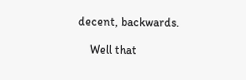decent, backwards.

    Well that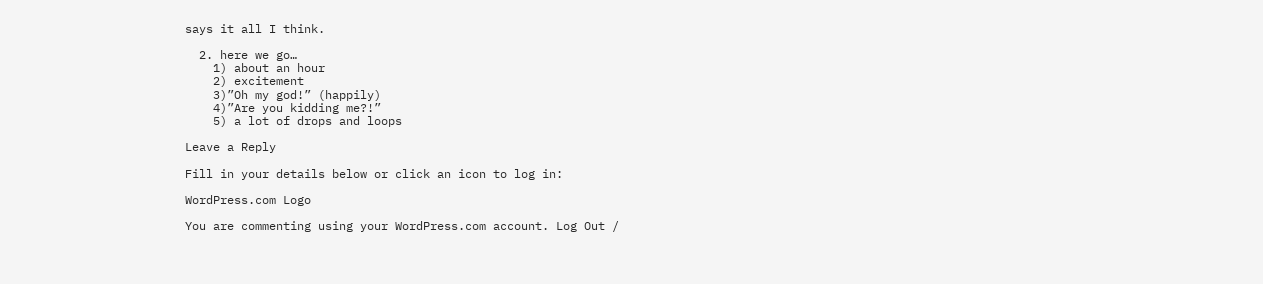says it all I think.

  2. here we go…
    1) about an hour
    2) excitement
    3)”Oh my god!” (happily)
    4)”Are you kidding me?!”
    5) a lot of drops and loops

Leave a Reply

Fill in your details below or click an icon to log in:

WordPress.com Logo

You are commenting using your WordPress.com account. Log Out /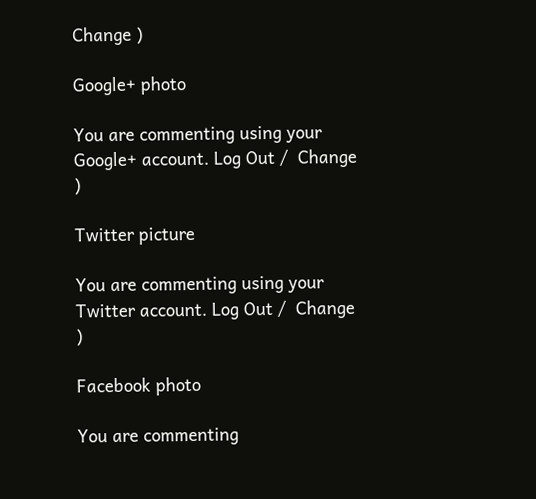Change )

Google+ photo

You are commenting using your Google+ account. Log Out /  Change )

Twitter picture

You are commenting using your Twitter account. Log Out /  Change )

Facebook photo

You are commenting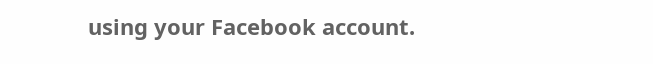using your Facebook account.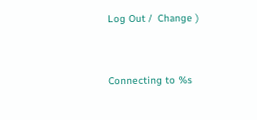Log Out /  Change )


Connecting to %s